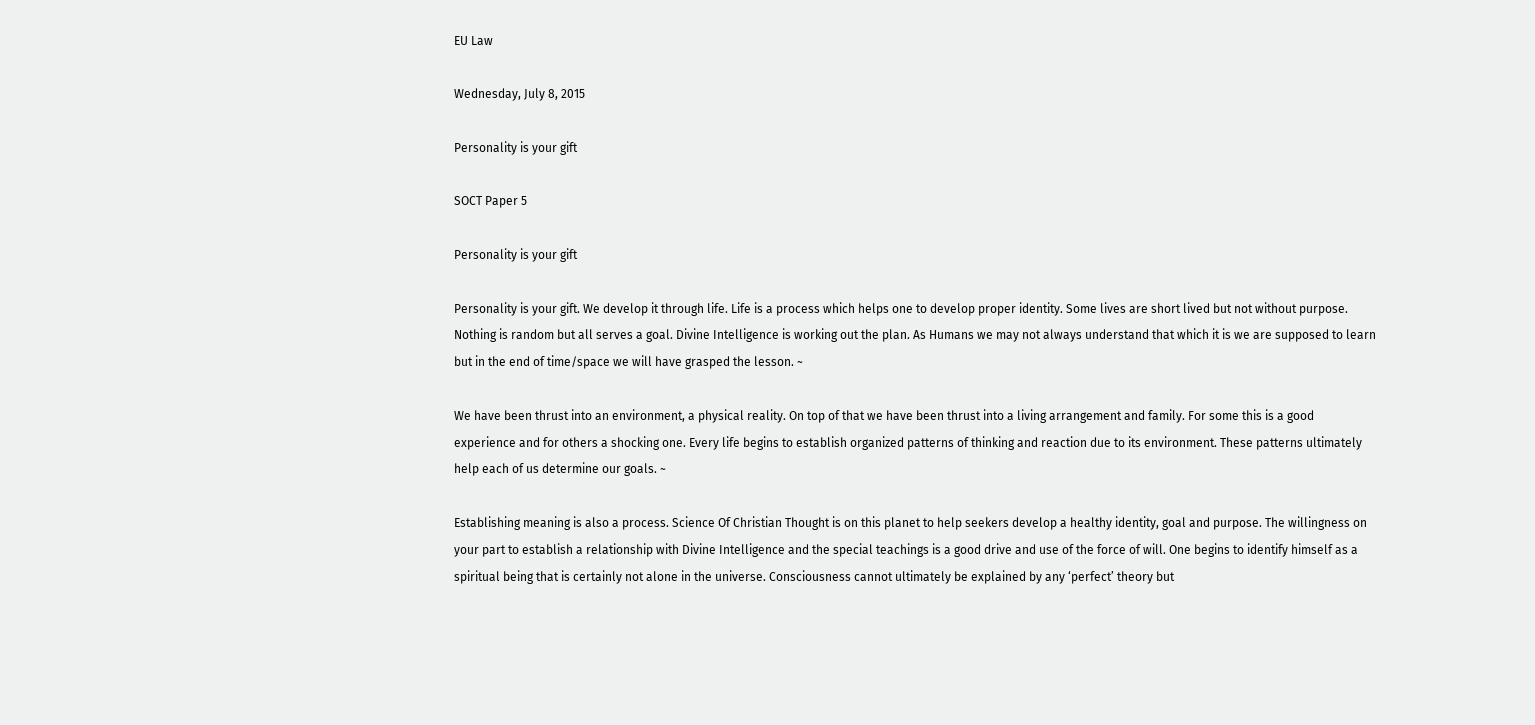EU Law

Wednesday, July 8, 2015

Personality is your gift

SOCT Paper 5

Personality is your gift

Personality is your gift. We develop it through life. Life is a process which helps one to develop proper identity. Some lives are short lived but not without purpose. Nothing is random but all serves a goal. Divine Intelligence is working out the plan. As Humans we may not always understand that which it is we are supposed to learn but in the end of time/space we will have grasped the lesson. ~

We have been thrust into an environment, a physical reality. On top of that we have been thrust into a living arrangement and family. For some this is a good experience and for others a shocking one. Every life begins to establish organized patterns of thinking and reaction due to its environment. These patterns ultimately help each of us determine our goals. ~

Establishing meaning is also a process. Science Of Christian Thought is on this planet to help seekers develop a healthy identity, goal and purpose. The willingness on your part to establish a relationship with Divine Intelligence and the special teachings is a good drive and use of the force of will. One begins to identify himself as a spiritual being that is certainly not alone in the universe. Consciousness cannot ultimately be explained by any ‘perfect’ theory but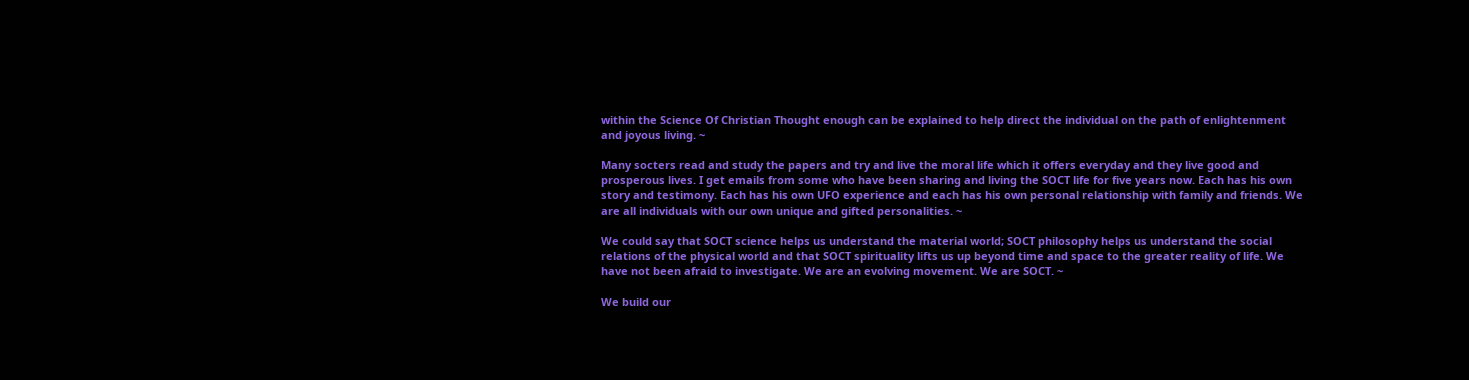within the Science Of Christian Thought enough can be explained to help direct the individual on the path of enlightenment and joyous living. ~

Many socters read and study the papers and try and live the moral life which it offers everyday and they live good and prosperous lives. I get emails from some who have been sharing and living the SOCT life for five years now. Each has his own story and testimony. Each has his own UFO experience and each has his own personal relationship with family and friends. We are all individuals with our own unique and gifted personalities. ~

We could say that SOCT science helps us understand the material world; SOCT philosophy helps us understand the social relations of the physical world and that SOCT spirituality lifts us up beyond time and space to the greater reality of life. We have not been afraid to investigate. We are an evolving movement. We are SOCT. ~

We build our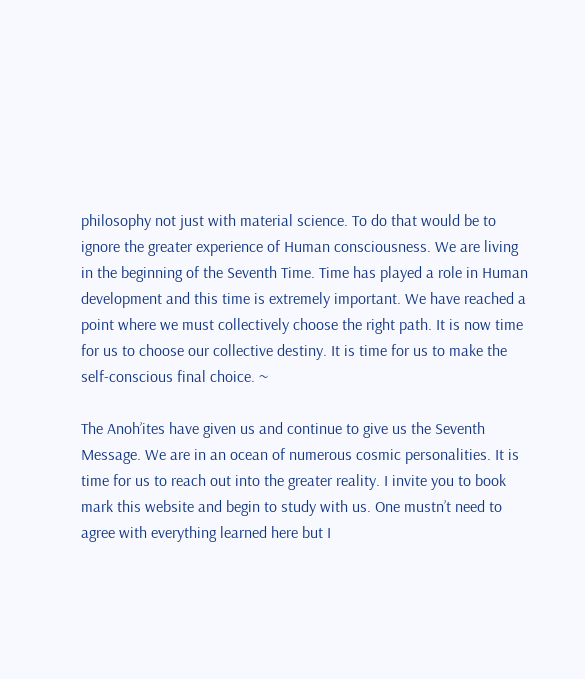philosophy not just with material science. To do that would be to ignore the greater experience of Human consciousness. We are living in the beginning of the Seventh Time. Time has played a role in Human development and this time is extremely important. We have reached a point where we must collectively choose the right path. It is now time for us to choose our collective destiny. It is time for us to make the self-conscious final choice. ~

The Anoh’ites have given us and continue to give us the Seventh Message. We are in an ocean of numerous cosmic personalities. It is time for us to reach out into the greater reality. I invite you to book mark this website and begin to study with us. One mustn’t need to agree with everything learned here but I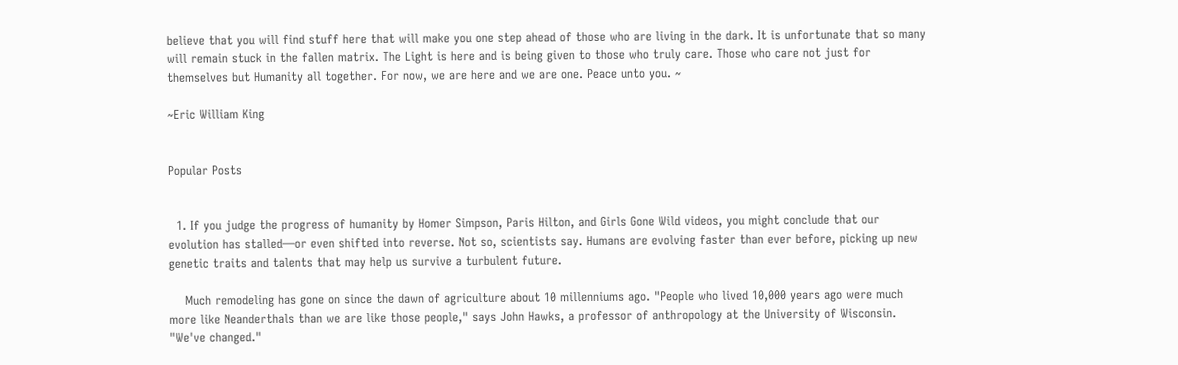believe that you will find stuff here that will make you one step ahead of those who are living in the dark. It is unfortunate that so many will remain stuck in the fallen matrix. The Light is here and is being given to those who truly care. Those who care not just for themselves but Humanity all together. For now, we are here and we are one. Peace unto you. ~

~Eric William King


Popular Posts


  1. If you judge the progress of humanity by Homer Simpson, Paris Hilton, and Girls Gone Wild videos, you might conclude that our evolution has stalled—or even shifted into reverse. Not so, scientists say. Humans are evolving faster than ever before, picking up new genetic traits and talents that may help us survive a turbulent future.

    Much remodeling has gone on since the dawn of agriculture about 10 millenniums ago. "People who lived 10,000 years ago were much more like Neanderthals than we are like those people," says John Hawks, a professor of anthropology at the University of Wisconsin. "We've changed."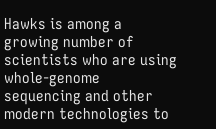Hawks is among a growing number of scientists who are using whole-genome sequencing and other modern technologies to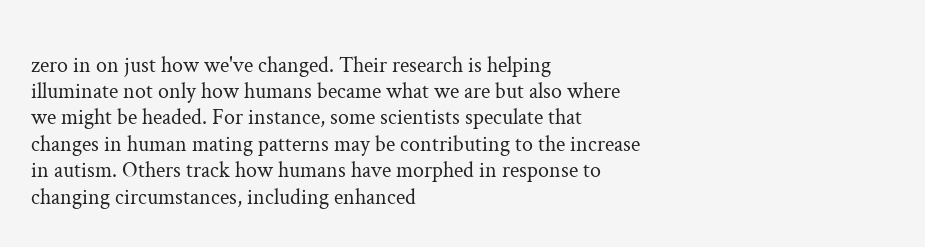zero in on just how we've changed. Their research is helping illuminate not only how humans became what we are but also where we might be headed. For instance, some scientists speculate that changes in human mating patterns may be contributing to the increase in autism. Others track how humans have morphed in response to changing circumstances, including enhanced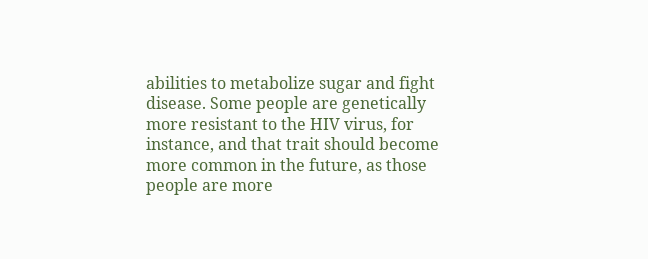abilities to metabolize sugar and fight disease. Some people are genetically more resistant to the HIV virus, for instance, and that trait should become more common in the future, as those people are more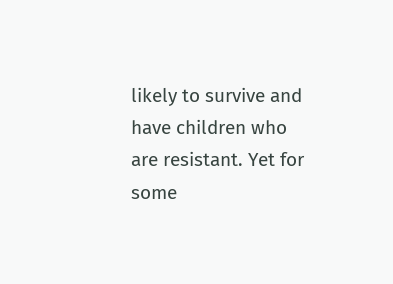likely to survive and have children who are resistant. Yet for some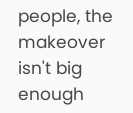people, the makeover isn't big enough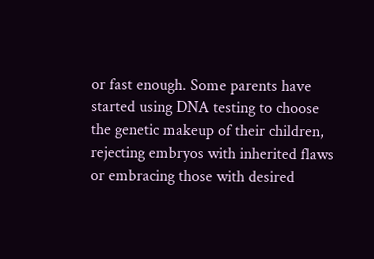or fast enough. Some parents have started using DNA testing to choose the genetic makeup of their children, rejecting embryos with inherited flaws or embracing those with desired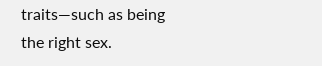traits—such as being the right sex.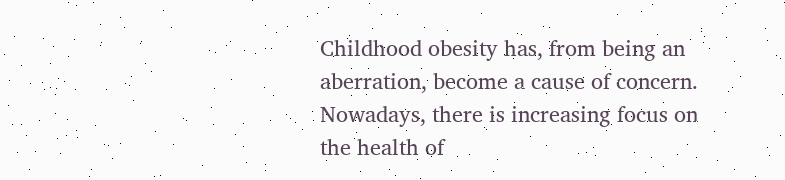Childhood obesity has, from being an aberration, become a cause of concern. Nowadays, there is increasing focus on the health of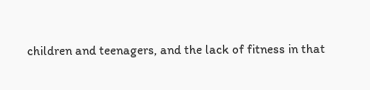children and teenagers, and the lack of fitness in that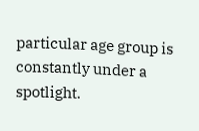particular age group is constantly under a spotlight.